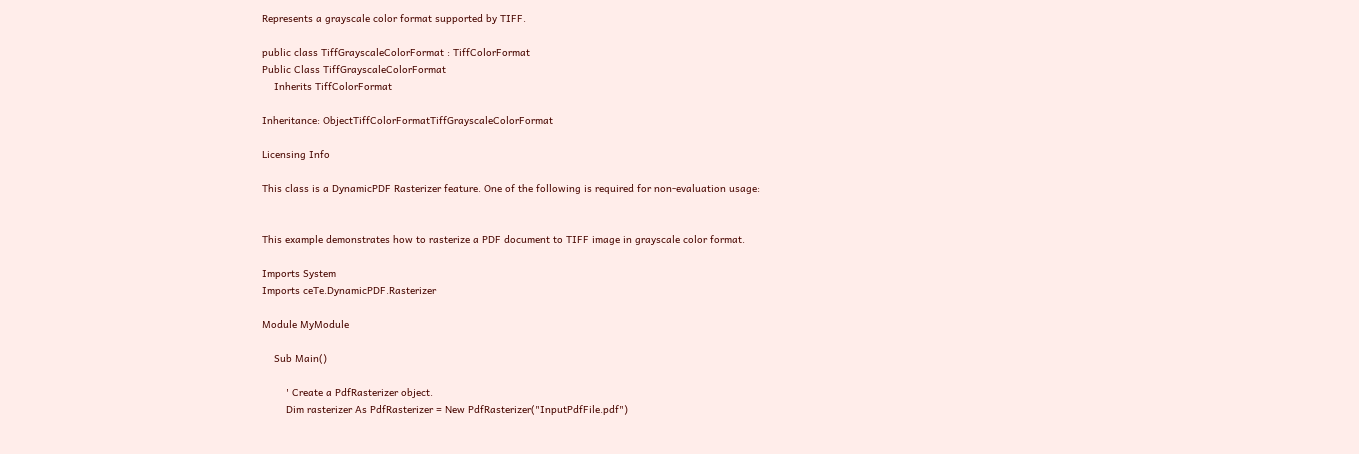Represents a grayscale color format supported by TIFF.

public class TiffGrayscaleColorFormat : TiffColorFormat
Public Class TiffGrayscaleColorFormat
    Inherits TiffColorFormat

Inheritance: ObjectTiffColorFormatTiffGrayscaleColorFormat

Licensing Info

This class is a DynamicPDF Rasterizer feature. One of the following is required for non-evaluation usage:


This example demonstrates how to rasterize a PDF document to TIFF image in grayscale color format.

Imports System
Imports ceTe.DynamicPDF.Rasterizer

Module MyModule

    Sub Main()

        ' Create a PdfRasterizer object.
        Dim rasterizer As PdfRasterizer = New PdfRasterizer("InputPdfFile.pdf")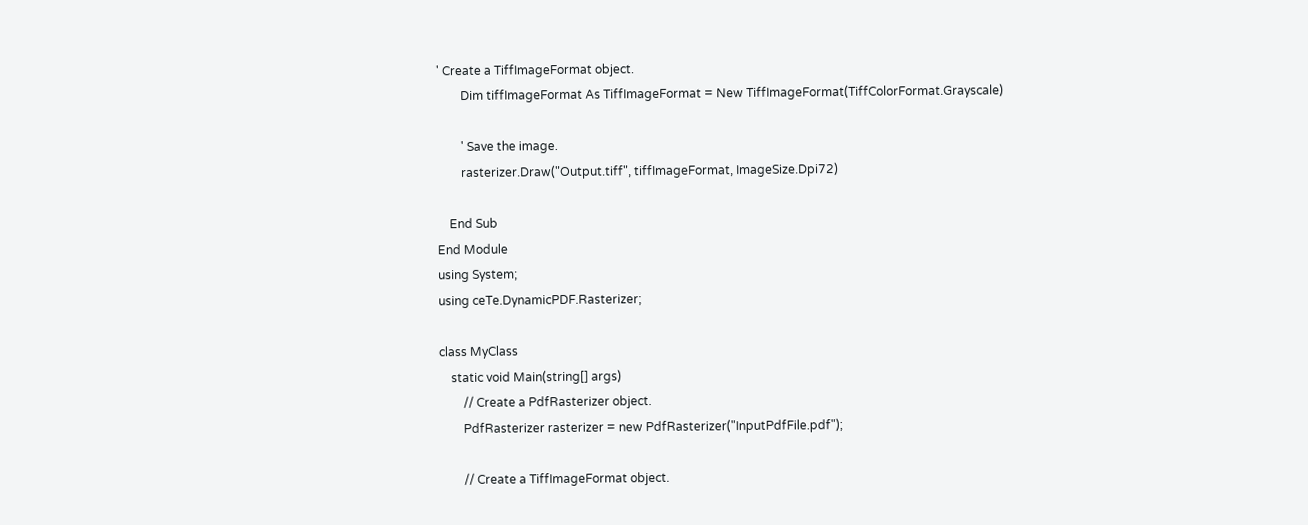' Create a TiffImageFormat object.
        Dim tiffImageFormat As TiffImageFormat = New TiffImageFormat(TiffColorFormat.Grayscale)

        ' Save the image.
        rasterizer.Draw("Output.tiff", tiffImageFormat, ImageSize.Dpi72)

    End Sub
End Module
using System;
using ceTe.DynamicPDF.Rasterizer;

class MyClass
    static void Main(string[] args)
        // Create a PdfRasterizer object.
        PdfRasterizer rasterizer = new PdfRasterizer("InputPdfFile.pdf");

        // Create a TiffImageFormat object.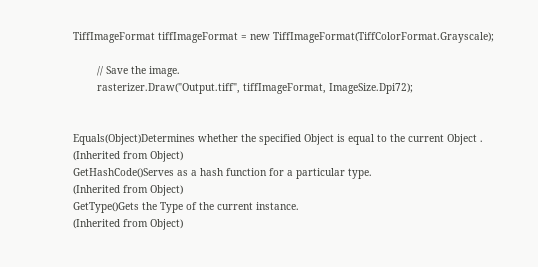TiffImageFormat tiffImageFormat = new TiffImageFormat(TiffColorFormat.Grayscale);

        // Save the image.
        rasterizer.Draw("Output.tiff", tiffImageFormat, ImageSize.Dpi72);


Equals(Object)Determines whether the specified Object is equal to the current Object .
(Inherited from Object)
GetHashCode()Serves as a hash function for a particular type.
(Inherited from Object)
GetType()Gets the Type of the current instance.
(Inherited from Object)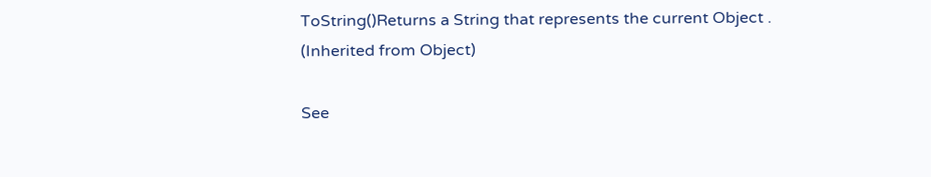ToString()Returns a String that represents the current Object .
(Inherited from Object)

See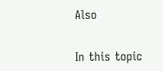Also


In this topic